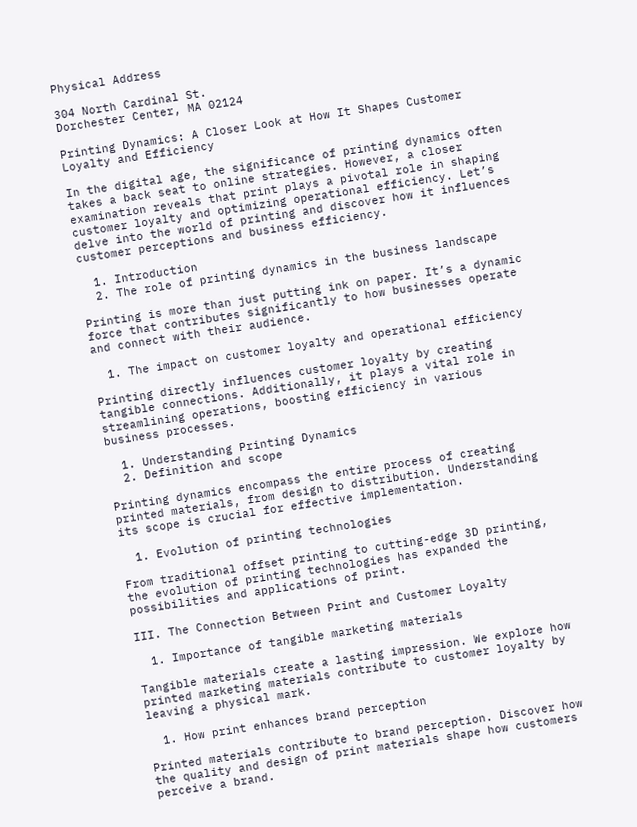Physical Address

304 North Cardinal St.
Dorchester Center, MA 02124

Printing Dynamics: A Closer Look at How It Shapes Customer Loyalty and Efficiency

In the digital age, the significance of printing dynamics often takes a back seat to online strategies. However, a closer examination reveals that print plays a pivotal role in shaping customer loyalty and optimizing operational efficiency. Let’s delve into the world of printing and discover how it influences customer perceptions and business efficiency.

  1. Introduction
  2. The role of printing dynamics in the business landscape

Printing is more than just putting ink on paper. It’s a dynamic force that contributes significantly to how businesses operate and connect with their audience.

  1. The impact on customer loyalty and operational efficiency

Printing directly influences customer loyalty by creating tangible connections. Additionally, it plays a vital role in streamlining operations, boosting efficiency in various business processes.

  1. Understanding Printing Dynamics
  2. Definition and scope

Printing dynamics encompass the entire process of creating printed materials, from design to distribution. Understanding its scope is crucial for effective implementation.

  1. Evolution of printing technologies

From traditional offset printing to cutting-edge 3D printing, the evolution of printing technologies has expanded the possibilities and applications of print.

III. The Connection Between Print and Customer Loyalty

  1. Importance of tangible marketing materials

Tangible materials create a lasting impression. We explore how printed marketing materials contribute to customer loyalty by leaving a physical mark.

  1. How print enhances brand perception

Printed materials contribute to brand perception. Discover how the quality and design of print materials shape how customers perceive a brand.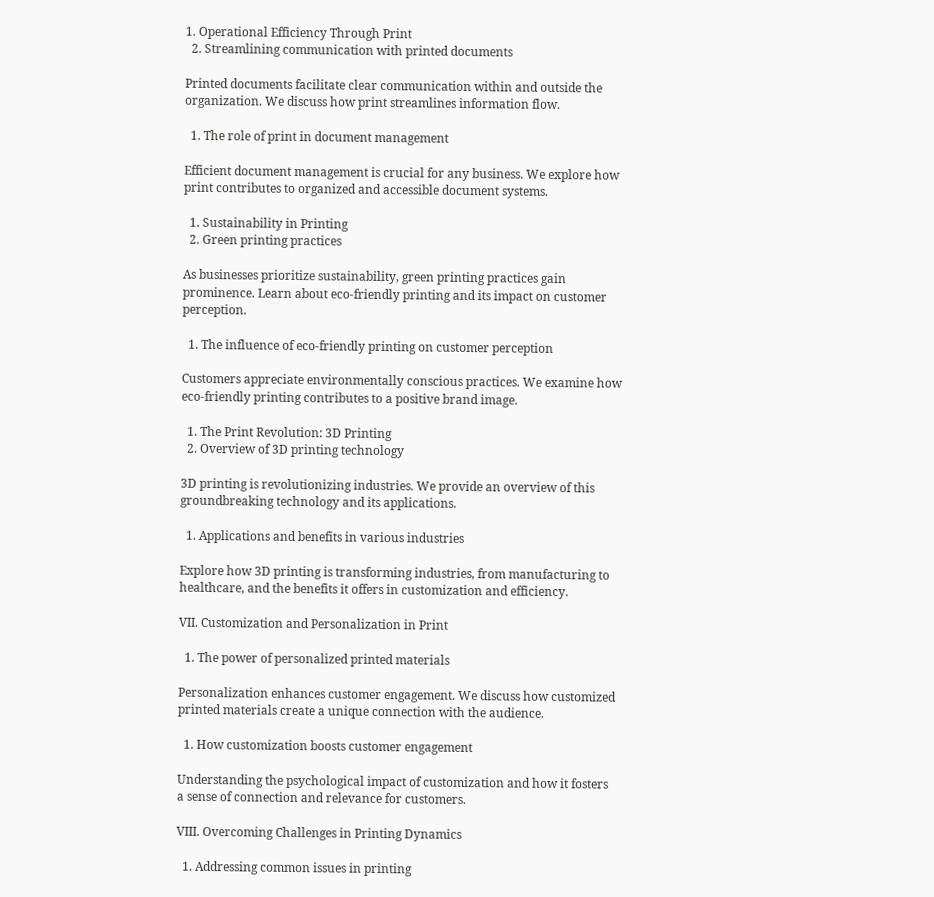1. Operational Efficiency Through Print
  2. Streamlining communication with printed documents

Printed documents facilitate clear communication within and outside the organization. We discuss how print streamlines information flow.

  1. The role of print in document management

Efficient document management is crucial for any business. We explore how print contributes to organized and accessible document systems.

  1. Sustainability in Printing
  2. Green printing practices

As businesses prioritize sustainability, green printing practices gain prominence. Learn about eco-friendly printing and its impact on customer perception.

  1. The influence of eco-friendly printing on customer perception

Customers appreciate environmentally conscious practices. We examine how eco-friendly printing contributes to a positive brand image.

  1. The Print Revolution: 3D Printing
  2. Overview of 3D printing technology

3D printing is revolutionizing industries. We provide an overview of this groundbreaking technology and its applications.

  1. Applications and benefits in various industries

Explore how 3D printing is transforming industries, from manufacturing to healthcare, and the benefits it offers in customization and efficiency.

VII. Customization and Personalization in Print

  1. The power of personalized printed materials

Personalization enhances customer engagement. We discuss how customized printed materials create a unique connection with the audience.

  1. How customization boosts customer engagement

Understanding the psychological impact of customization and how it fosters a sense of connection and relevance for customers.

VIII. Overcoming Challenges in Printing Dynamics

  1. Addressing common issues in printing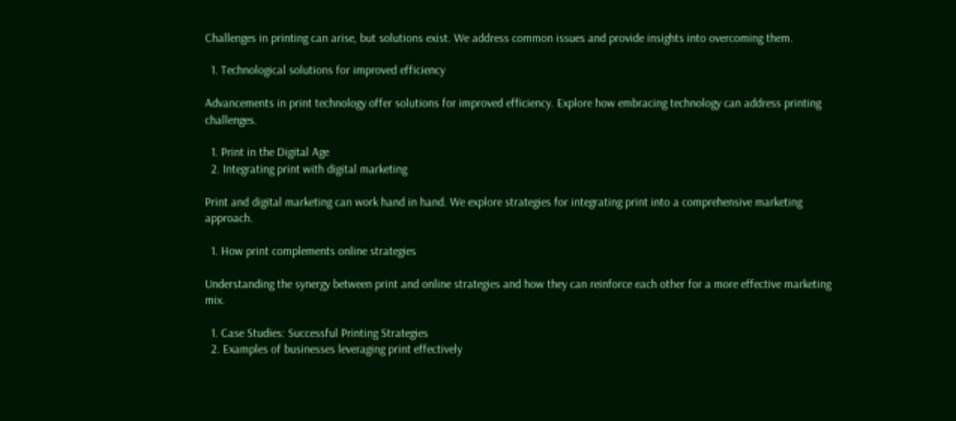Challenges in printing can arise, but solutions exist. We address common issues and provide insights into overcoming them.

  1. Technological solutions for improved efficiency

Advancements in print technology offer solutions for improved efficiency. Explore how embracing technology can address printing challenges.

  1. Print in the Digital Age
  2. Integrating print with digital marketing

Print and digital marketing can work hand in hand. We explore strategies for integrating print into a comprehensive marketing approach.

  1. How print complements online strategies

Understanding the synergy between print and online strategies and how they can reinforce each other for a more effective marketing mix.

  1. Case Studies: Successful Printing Strategies
  2. Examples of businesses leveraging print effectively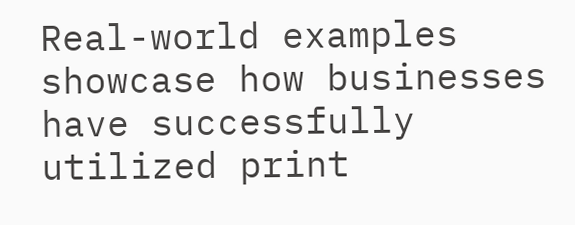Real-world examples showcase how businesses have successfully utilized print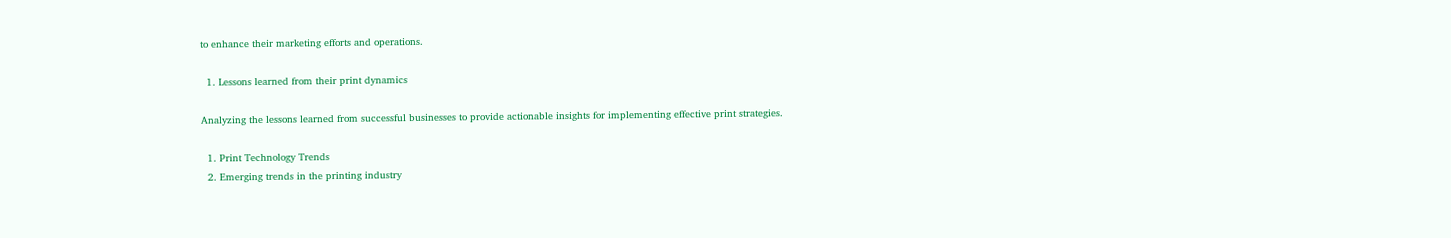to enhance their marketing efforts and operations.

  1. Lessons learned from their print dynamics

Analyzing the lessons learned from successful businesses to provide actionable insights for implementing effective print strategies.

  1. Print Technology Trends
  2. Emerging trends in the printing industry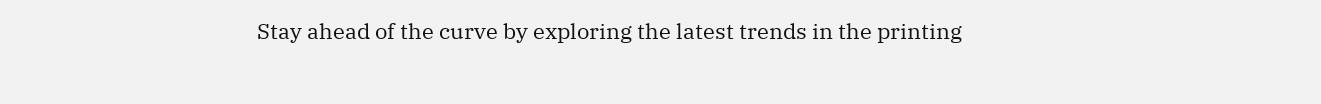Stay ahead of the curve by exploring the latest trends in the printing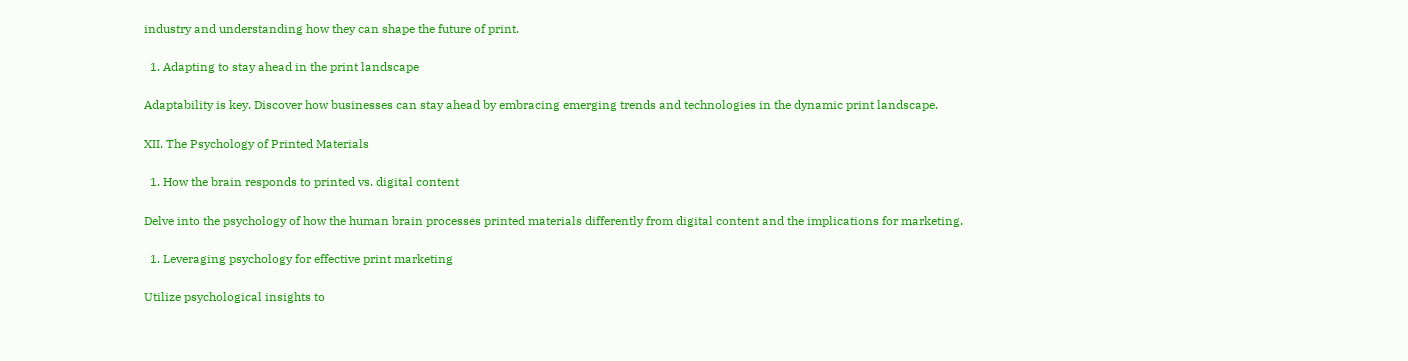industry and understanding how they can shape the future of print.

  1. Adapting to stay ahead in the print landscape

Adaptability is key. Discover how businesses can stay ahead by embracing emerging trends and technologies in the dynamic print landscape.

XII. The Psychology of Printed Materials

  1. How the brain responds to printed vs. digital content

Delve into the psychology of how the human brain processes printed materials differently from digital content and the implications for marketing.

  1. Leveraging psychology for effective print marketing

Utilize psychological insights to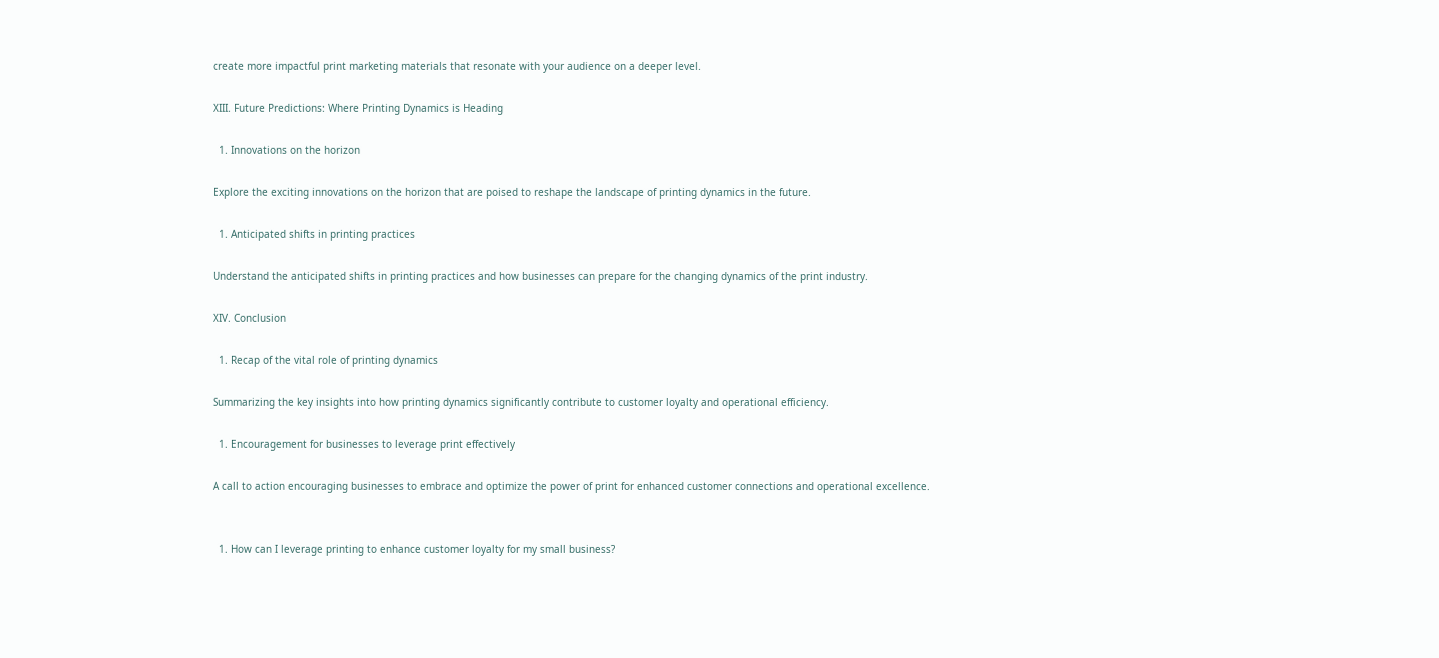create more impactful print marketing materials that resonate with your audience on a deeper level.

XIII. Future Predictions: Where Printing Dynamics is Heading

  1. Innovations on the horizon

Explore the exciting innovations on the horizon that are poised to reshape the landscape of printing dynamics in the future.

  1. Anticipated shifts in printing practices

Understand the anticipated shifts in printing practices and how businesses can prepare for the changing dynamics of the print industry.

XIV. Conclusion

  1. Recap of the vital role of printing dynamics

Summarizing the key insights into how printing dynamics significantly contribute to customer loyalty and operational efficiency.

  1. Encouragement for businesses to leverage print effectively

A call to action encouraging businesses to embrace and optimize the power of print for enhanced customer connections and operational excellence.


  1. How can I leverage printing to enhance customer loyalty for my small business?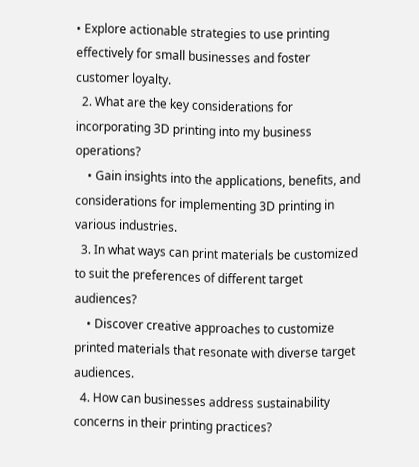• Explore actionable strategies to use printing effectively for small businesses and foster customer loyalty.
  2. What are the key considerations for incorporating 3D printing into my business operations?
    • Gain insights into the applications, benefits, and considerations for implementing 3D printing in various industries.
  3. In what ways can print materials be customized to suit the preferences of different target audiences?
    • Discover creative approaches to customize printed materials that resonate with diverse target audiences.
  4. How can businesses address sustainability concerns in their printing practices?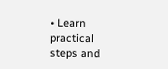• Learn practical steps and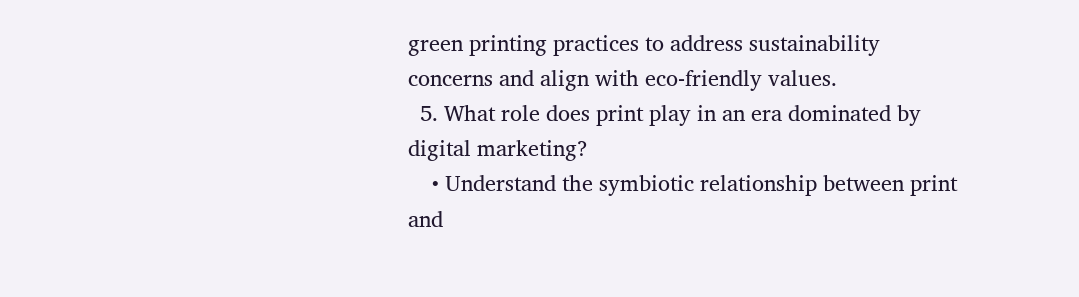green printing practices to address sustainability concerns and align with eco-friendly values.
  5. What role does print play in an era dominated by digital marketing?
    • Understand the symbiotic relationship between print and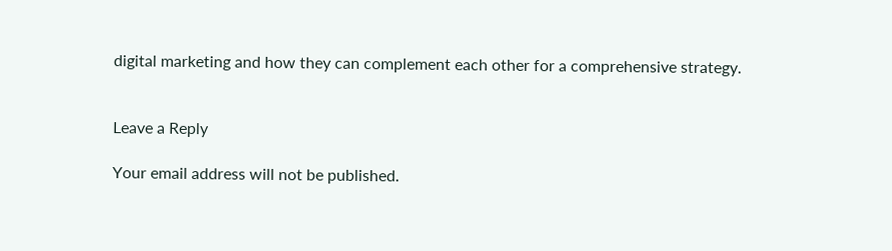digital marketing and how they can complement each other for a comprehensive strategy.


Leave a Reply

Your email address will not be published.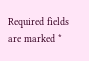Required fields are marked *